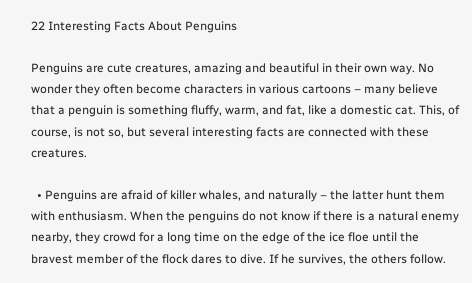22 Interesting Facts About Penguins

Penguins are cute creatures, amazing and beautiful in their own way. No wonder they often become characters in various cartoons – many believe that a penguin is something fluffy, warm, and fat, like a domestic cat. This, of course, is not so, but several interesting facts are connected with these creatures.

  • Penguins are afraid of killer whales, and naturally – the latter hunt them with enthusiasm. When the penguins do not know if there is a natural enemy nearby, they crowd for a long time on the edge of the ice floe until the bravest member of the flock dares to dive. If he survives, the others follow.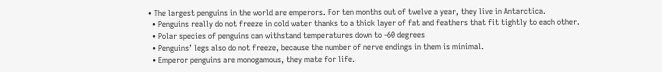• The largest penguins in the world are emperors. For ten months out of twelve a year, they live in Antarctica.
  • Penguins really do not freeze in cold water thanks to a thick layer of fat and feathers that fit tightly to each other.
  • Polar species of penguins can withstand temperatures down to -60 degrees
  • Penguins’ legs also do not freeze, because the number of nerve endings in them is minimal.
  • Emperor penguins are monogamous, they mate for life.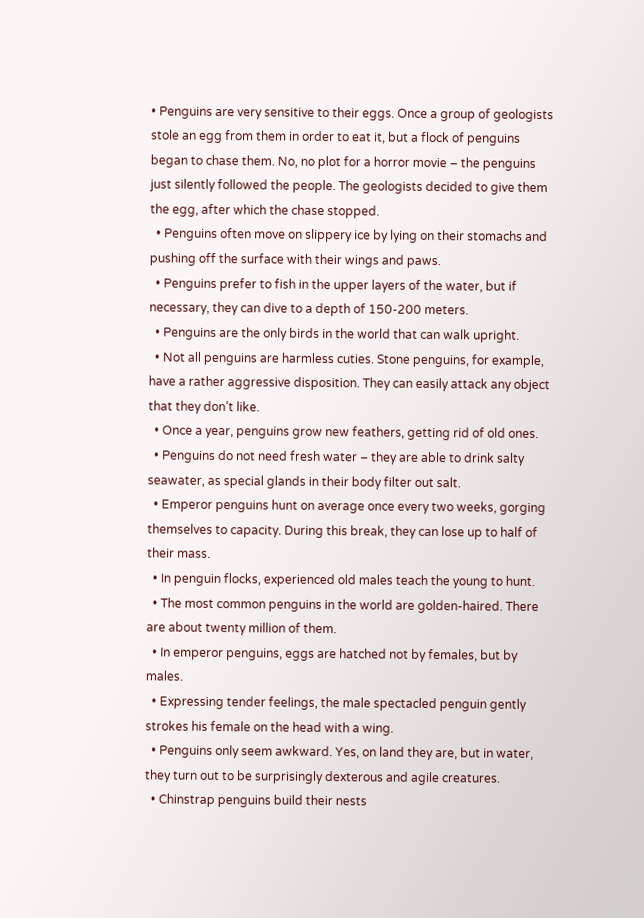• Penguins are very sensitive to their eggs. Once a group of geologists stole an egg from them in order to eat it, but a flock of penguins began to chase them. No, no plot for a horror movie – the penguins just silently followed the people. The geologists decided to give them the egg, after which the chase stopped.
  • Penguins often move on slippery ice by lying on their stomachs and pushing off the surface with their wings and paws.
  • Penguins prefer to fish in the upper layers of the water, but if necessary, they can dive to a depth of 150-200 meters.
  • Penguins are the only birds in the world that can walk upright.
  • Not all penguins are harmless cuties. Stone penguins, for example, have a rather aggressive disposition. They can easily attack any object that they don’t like.
  • Once a year, penguins grow new feathers, getting rid of old ones.
  • Penguins do not need fresh water – they are able to drink salty seawater, as special glands in their body filter out salt.
  • Emperor penguins hunt on average once every two weeks, gorging themselves to capacity. During this break, they can lose up to half of their mass.
  • In penguin flocks, experienced old males teach the young to hunt.
  • The most common penguins in the world are golden-haired. There are about twenty million of them.
  • In emperor penguins, eggs are hatched not by females, but by males.
  • Expressing tender feelings, the male spectacled penguin gently strokes his female on the head with a wing.
  • Penguins only seem awkward. Yes, on land they are, but in water, they turn out to be surprisingly dexterous and agile creatures.
  • Chinstrap penguins build their nests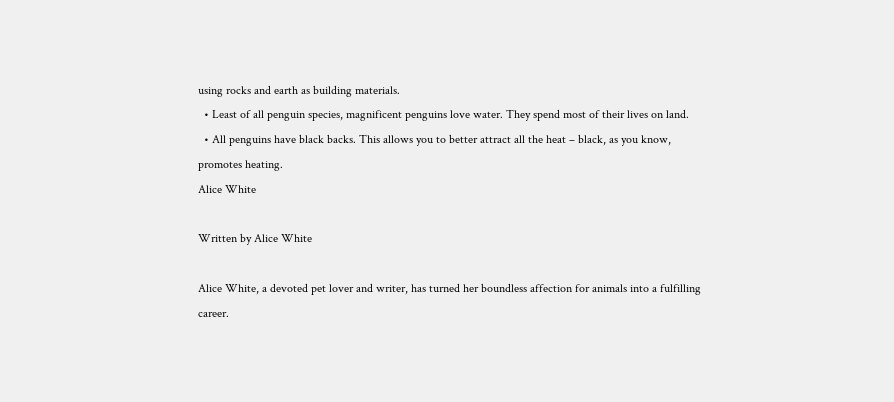using rocks and earth as building materials.
  • Least of all penguin species, magnificent penguins love water. They spend most of their lives on land.
  • All penguins have black backs. This allows you to better attract all the heat – black, as you know, promotes heating.
Alice White

Written by Alice White

Alice White, a devoted pet lover and writer, has turned her boundless affection for animals into a fulfilling career.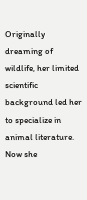Originally dreaming of wildlife, her limited scientific background led her to specialize in animal literature. Now she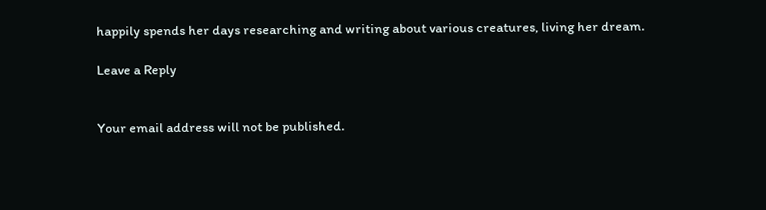happily spends her days researching and writing about various creatures, living her dream.

Leave a Reply


Your email address will not be published.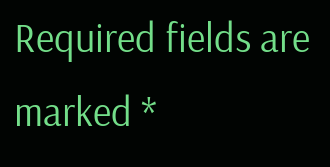Required fields are marked *